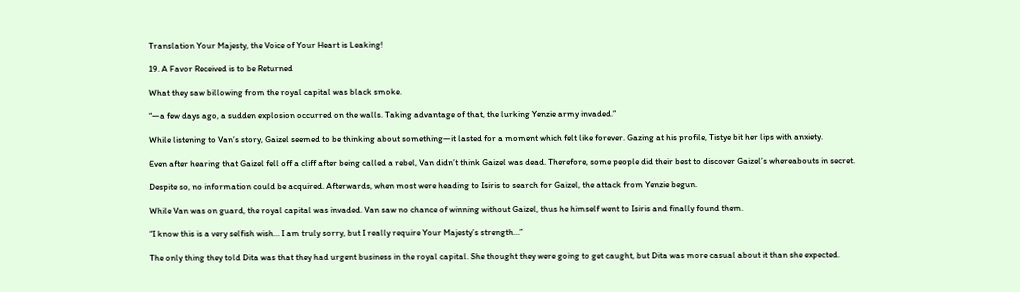Translation Your Majesty, the Voice of Your Heart is Leaking!

19. A Favor Received is to be Returned

What they saw billowing from the royal capital was black smoke.

“—a few days ago, a sudden explosion occurred on the walls. Taking advantage of that, the lurking Yenzie army invaded.”

While listening to Van’s story, Gaizel seemed to be thinking about something—it lasted for a moment which felt like forever. Gazing at his profile, Tistye bit her lips with anxiety.

Even after hearing that Gaizel fell off a cliff after being called a rebel, Van didn’t think Gaizel was dead. Therefore, some people did their best to discover Gaizel’s whereabouts in secret.

Despite so, no information could be acquired. Afterwards, when most were heading to Isiris to search for Gaizel, the attack from Yenzie begun.

While Van was on guard, the royal capital was invaded. Van saw no chance of winning without Gaizel, thus he himself went to Isiris and finally found them.

“I know this is a very selfish wish… I am truly sorry, but I really require Your Majesty’s strength…”

The only thing they told Dita was that they had urgent business in the royal capital. She thought they were going to get caught, but Dita was more casual about it than she expected.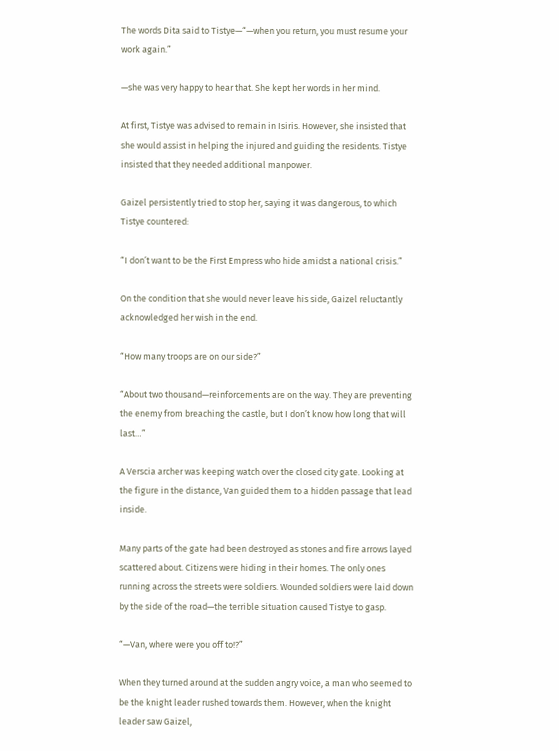The words Dita said to Tistye—“—when you return, you must resume your work again.”

—she was very happy to hear that. She kept her words in her mind.

At first, Tistye was advised to remain in Isiris. However, she insisted that she would assist in helping the injured and guiding the residents. Tistye insisted that they needed additional manpower.

Gaizel persistently tried to stop her, saying it was dangerous, to which Tistye countered:

“I don’t want to be the First Empress who hide amidst a national crisis.”

On the condition that she would never leave his side, Gaizel reluctantly acknowledged her wish in the end.

“How many troops are on our side?”

“About two thousand—reinforcements are on the way. They are preventing the enemy from breaching the castle, but I don’t know how long that will last…”

A Verscia archer was keeping watch over the closed city gate. Looking at the figure in the distance, Van guided them to a hidden passage that lead inside.

Many parts of the gate had been destroyed as stones and fire arrows layed scattered about. Citizens were hiding in their homes. The only ones running across the streets were soldiers. Wounded soldiers were laid down by the side of the road—the terrible situation caused Tistye to gasp.

“—Van, where were you off to!?”

When they turned around at the sudden angry voice, a man who seemed to be the knight leader rushed towards them. However, when the knight leader saw Gaizel,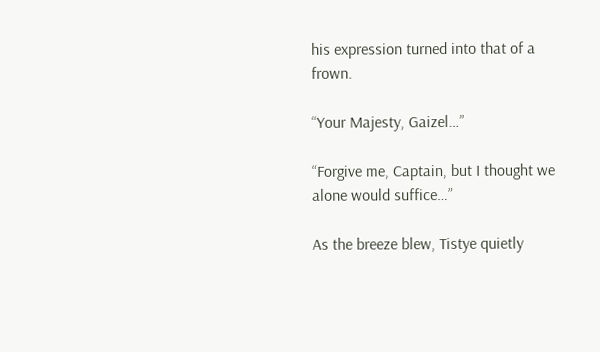his expression turned into that of a frown.

“Your Majesty, Gaizel…”

“Forgive me, Captain, but I thought we alone would suffice…”

As the breeze blew, Tistye quietly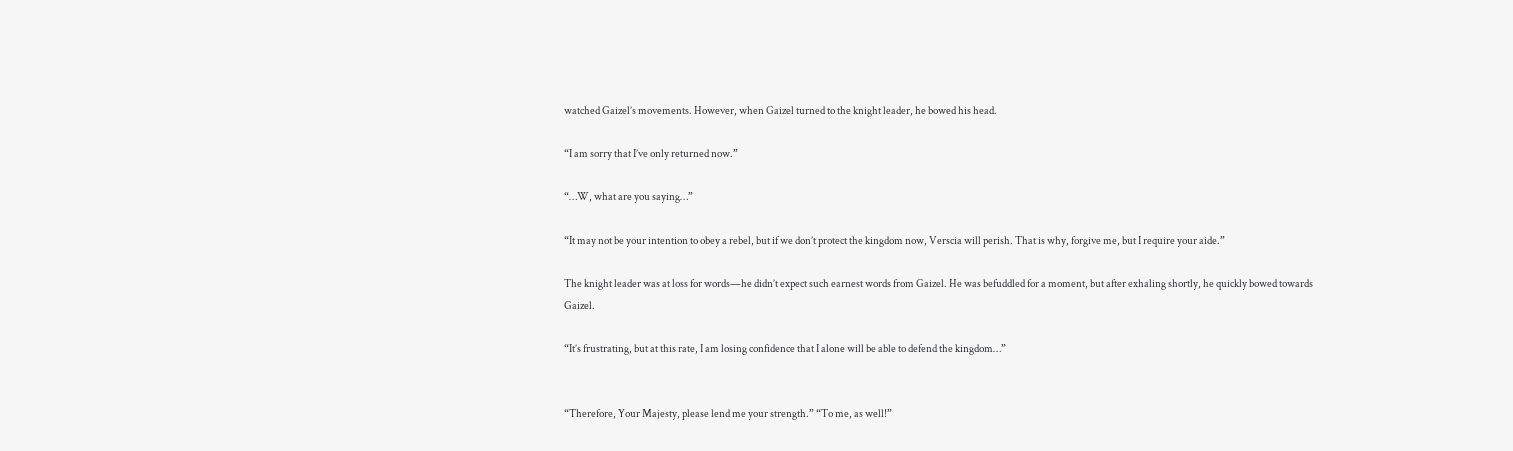watched Gaizel’s movements. However, when Gaizel turned to the knight leader, he bowed his head.

“I am sorry that I’ve only returned now.”

“…W, what are you saying…”

“It may not be your intention to obey a rebel, but if we don’t protect the kingdom now, Verscia will perish. That is why, forgive me, but I require your aide.”

The knight leader was at loss for words—he didn’t expect such earnest words from Gaizel. He was befuddled for a moment, but after exhaling shortly, he quickly bowed towards Gaizel.

“It’s frustrating, but at this rate, I am losing confidence that I alone will be able to defend the kingdom…”


“Therefore, Your Majesty, please lend me your strength.” “To me, as well!”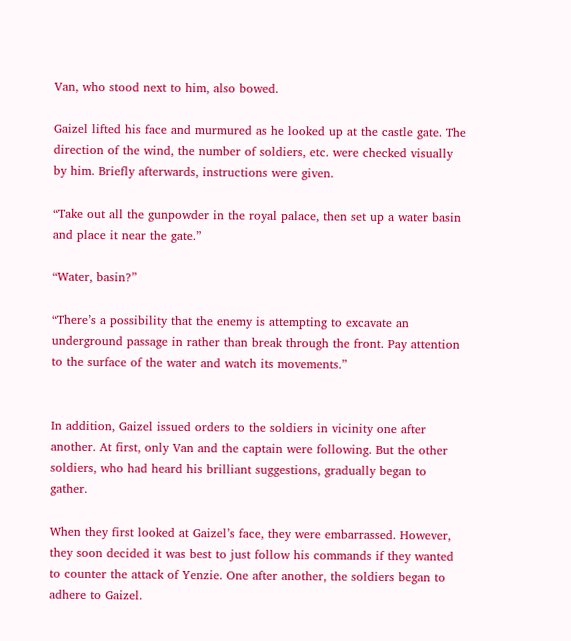Van, who stood next to him, also bowed.

Gaizel lifted his face and murmured as he looked up at the castle gate. The direction of the wind, the number of soldiers, etc. were checked visually by him. Briefly afterwards, instructions were given.

“Take out all the gunpowder in the royal palace, then set up a water basin and place it near the gate.”

“Water, basin?”

“There’s a possibility that the enemy is attempting to excavate an underground passage in rather than break through the front. Pay attention to the surface of the water and watch its movements.”


In addition, Gaizel issued orders to the soldiers in vicinity one after another. At first, only Van and the captain were following. But the other soldiers, who had heard his brilliant suggestions, gradually began to gather.

When they first looked at Gaizel’s face, they were embarrassed. However, they soon decided it was best to just follow his commands if they wanted to counter the attack of Yenzie. One after another, the soldiers began to adhere to Gaizel.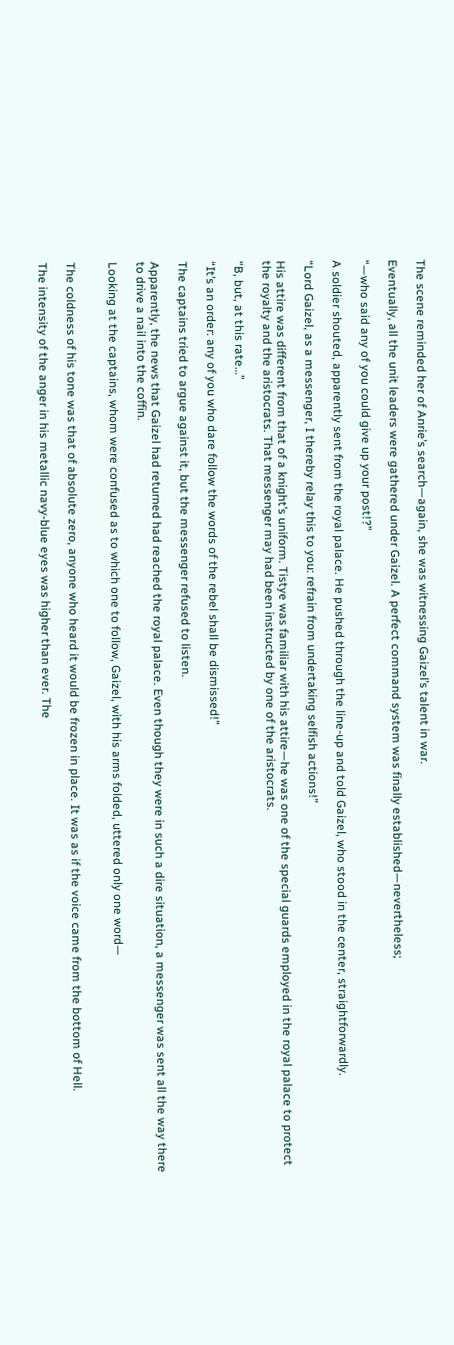The scene reminded her of Anrie’s search—again, she was witnessing Gaizel’s talent in war.

Eventually, all the unit leaders were gathered under Gaizel. A perfect command system was finally established—nevertheless;

“—who said any of you could give up your post!?”

A soldier shouted, apparently sent from the royal palace. He pushed through the line-up and told Gaizel, who stood in the center, straightforwardly.

“Lord Gaizel, as a messenger, I thereby relay this to you: refrain from undertaking selfish actions!”

His attire was different from that of a knight’s uniform. Tistye was familiar with his attire—he was one of the special guards employed in the royal palace to protect the royalty and the aristocrats. That messenger may had been instructed by one of the aristocrats.

“B, but, at this rate…”

“It’s an order: any of you who dare follow the words of the rebel shall be dismissed!”

The captains tried to argue against it, but the messenger refused to listen.

Apparently, the news that Gaizel had returned had reached the royal palace. Even though they were in such a dire situation, a messenger was sent all the way there to drive a nail into the coffin.

Looking at the captains, whom were confused as to which one to follow, Gaizel, with his arms folded, uttered only one word—


The coldness of his tone was that of absolute zero, anyone who heard it would be frozen in place. It was as if the voice came from the bottom of Hell.

The intensity of the anger in his metallic navy-blue eyes was higher than ever. The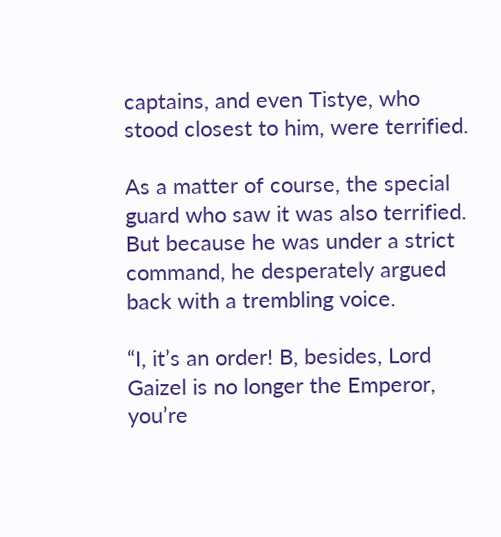captains, and even Tistye, who stood closest to him, were terrified.

As a matter of course, the special guard who saw it was also terrified. But because he was under a strict command, he desperately argued back with a trembling voice.

“I, it’s an order! B, besides, Lord Gaizel is no longer the Emperor, you’re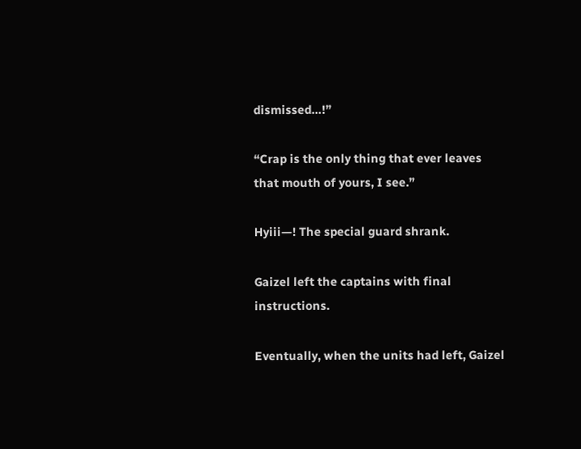dismissed…!”

“Crap is the only thing that ever leaves that mouth of yours, I see.”

Hyiii—! The special guard shrank.

Gaizel left the captains with final instructions.

Eventually, when the units had left, Gaizel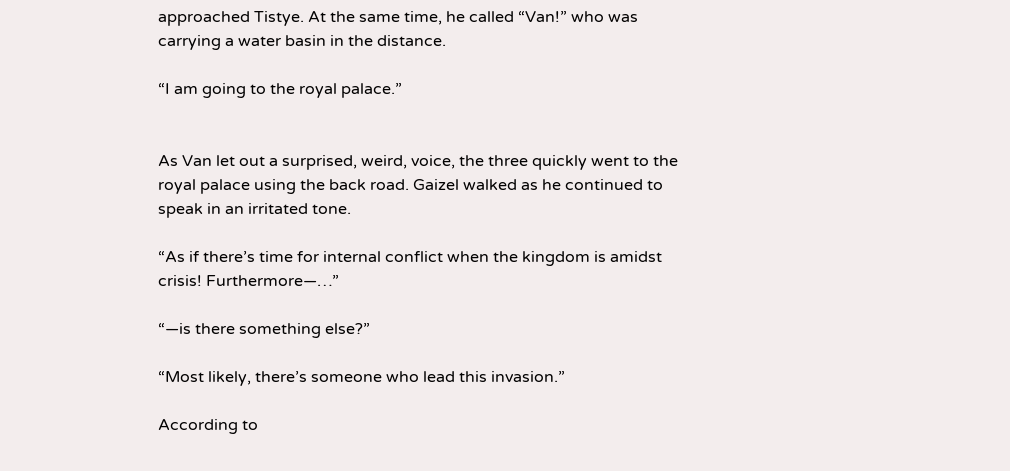approached Tistye. At the same time, he called “Van!” who was carrying a water basin in the distance.

“I am going to the royal palace.”


As Van let out a surprised, weird, voice, the three quickly went to the royal palace using the back road. Gaizel walked as he continued to speak in an irritated tone.

“As if there’s time for internal conflict when the kingdom is amidst crisis! Furthermore—…”

“—is there something else?”

“Most likely, there’s someone who lead this invasion.”

According to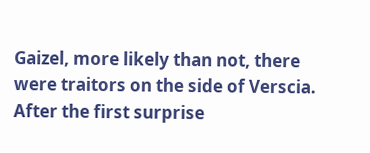Gaizel, more likely than not, there were traitors on the side of Verscia. After the first surprise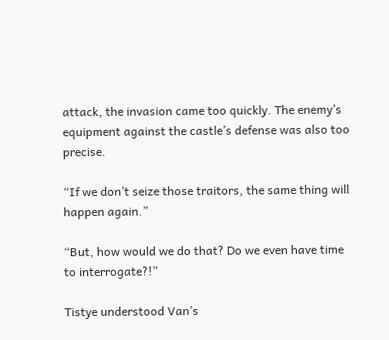attack, the invasion came too quickly. The enemy’s equipment against the castle’s defense was also too precise.

“If we don’t seize those traitors, the same thing will happen again.”

“But, how would we do that? Do we even have time to interrogate?!”

Tistye understood Van’s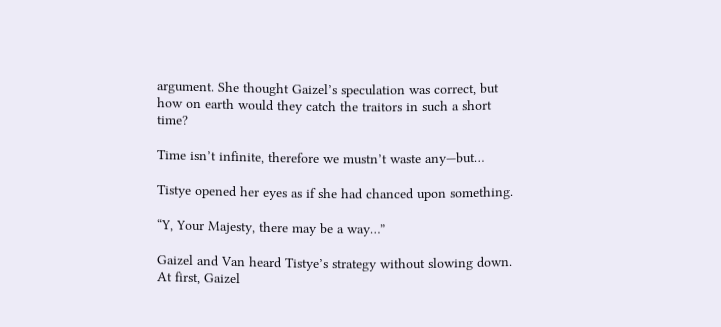argument. She thought Gaizel’s speculation was correct, but how on earth would they catch the traitors in such a short time?

Time isn’t infinite, therefore we mustn’t waste any—but…

Tistye opened her eyes as if she had chanced upon something.

“Y, Your Majesty, there may be a way…”

Gaizel and Van heard Tistye’s strategy without slowing down. At first, Gaizel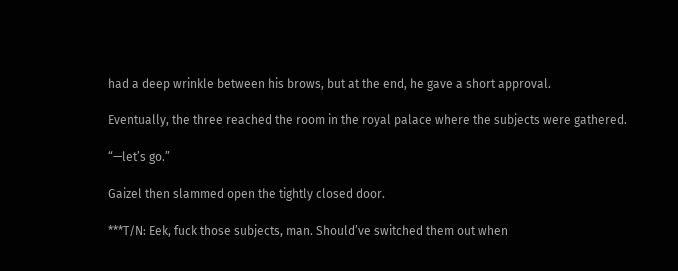had a deep wrinkle between his brows, but at the end, he gave a short approval.

Eventually, the three reached the room in the royal palace where the subjects were gathered.

“—let’s go.”

Gaizel then slammed open the tightly closed door.

***T/N: Eek, fuck those subjects, man. Should’ve switched them out when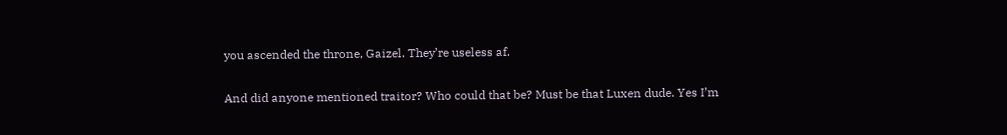you ascended the throne, Gaizel. They’re useless af.

And did anyone mentioned traitor? Who could that be? Must be that Luxen dude. Yes I’m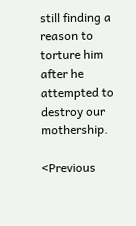still finding a reason to torture him after he attempted to destroy our mothership.

<Previous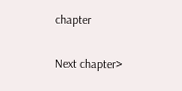chapter

Next chapter>